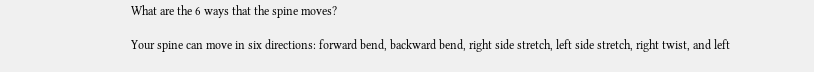What are the 6 ways that the spine moves?

Your spine can move in six directions: forward bend, backward bend, right side stretch, left side stretch, right twist, and left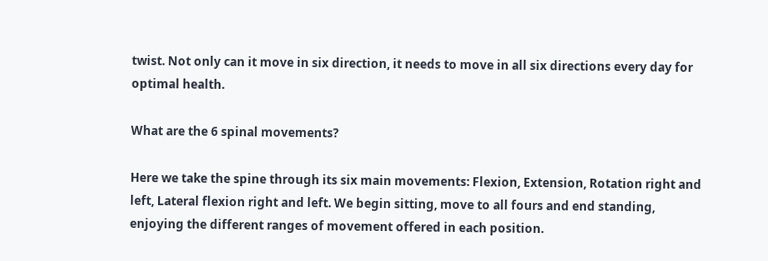twist. Not only can it move in six direction, it needs to move in all six directions every day for optimal health.

What are the 6 spinal movements?

Here we take the spine through its six main movements: Flexion, Extension, Rotation right and left, Lateral flexion right and left. We begin sitting, move to all fours and end standing, enjoying the different ranges of movement offered in each position.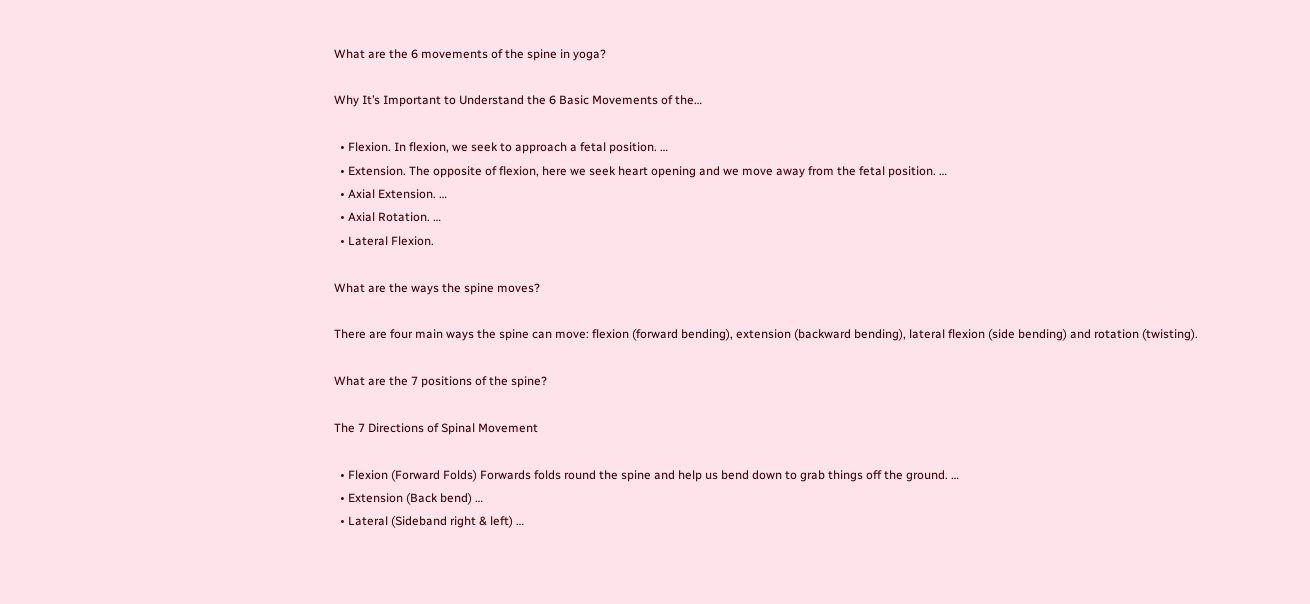What are the 6 movements of the spine in yoga?

Why It’s Important to Understand the 6 Basic Movements of the…

  • Flexion. In flexion, we seek to approach a fetal position. …
  • Extension. The opposite of flexion, here we seek heart opening and we move away from the fetal position. …
  • Axial Extension. …
  • Axial Rotation. …
  • Lateral Flexion.

What are the ways the spine moves?

There are four main ways the spine can move: flexion (forward bending), extension (backward bending), lateral flexion (side bending) and rotation (twisting).

What are the 7 positions of the spine?

The 7 Directions of Spinal Movement

  • Flexion (Forward Folds) Forwards folds round the spine and help us bend down to grab things off the ground. …
  • Extension (Back bend) …
  • Lateral (Sideband right & left) …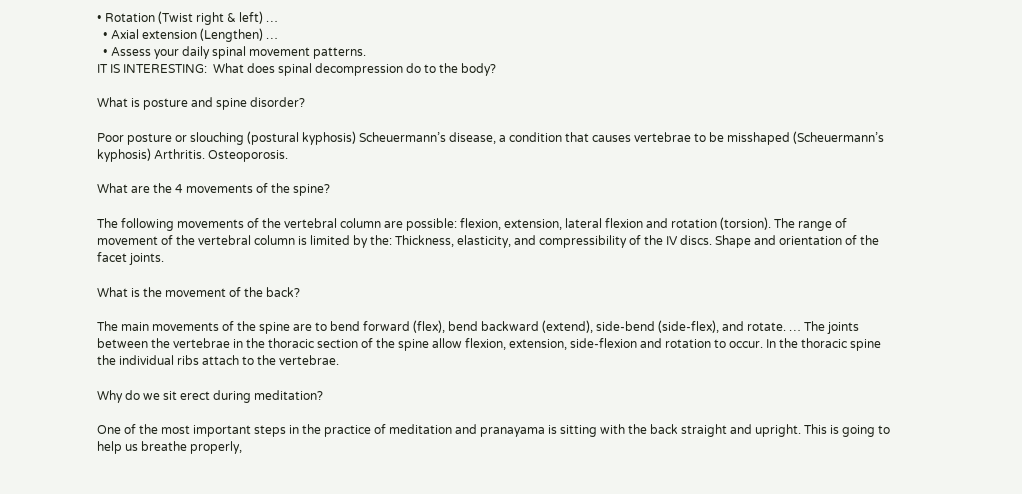• Rotation (Twist right & left) …
  • Axial extension (Lengthen) …
  • Assess your daily spinal movement patterns.
IT IS INTERESTING:  What does spinal decompression do to the body?

What is posture and spine disorder?

Poor posture or slouching (postural kyphosis) Scheuermann’s disease, a condition that causes vertebrae to be misshaped (Scheuermann’s kyphosis) Arthritis. Osteoporosis.

What are the 4 movements of the spine?

The following movements of the vertebral column are possible: flexion, extension, lateral flexion and rotation (torsion). The range of movement of the vertebral column is limited by the: Thickness, elasticity, and compressibility of the IV discs. Shape and orientation of the facet joints.

What is the movement of the back?

The main movements of the spine are to bend forward (flex), bend backward (extend), side-bend (side-flex), and rotate. … The joints between the vertebrae in the thoracic section of the spine allow flexion, extension, side-flexion and rotation to occur. In the thoracic spine the individual ribs attach to the vertebrae.

Why do we sit erect during meditation?

One of the most important steps in the practice of meditation and pranayama is sitting with the back straight and upright. This is going to help us breathe properly,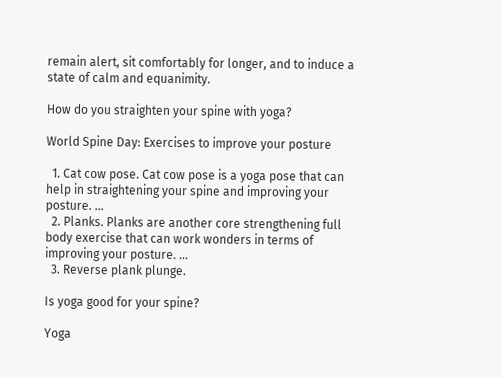remain alert, sit comfortably for longer, and to induce a state of calm and equanimity.

How do you straighten your spine with yoga?

World Spine Day: Exercises to improve your posture

  1. Cat cow pose. Cat cow pose is a yoga pose that can help in straightening your spine and improving your posture. …
  2. Planks. Planks are another core strengthening full body exercise that can work wonders in terms of improving your posture. …
  3. Reverse plank plunge.

Is yoga good for your spine?

Yoga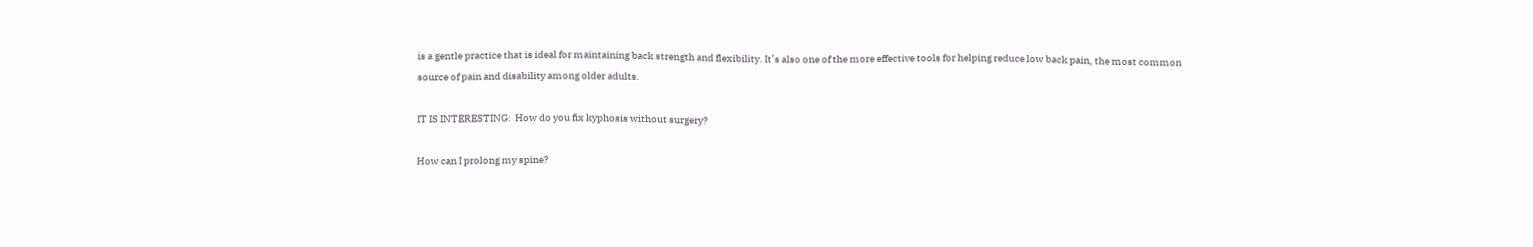is a gentle practice that is ideal for maintaining back strength and flexibility. It’s also one of the more effective tools for helping reduce low back pain, the most common source of pain and disability among older adults.

IT IS INTERESTING:  How do you fix kyphosis without surgery?

How can I prolong my spine?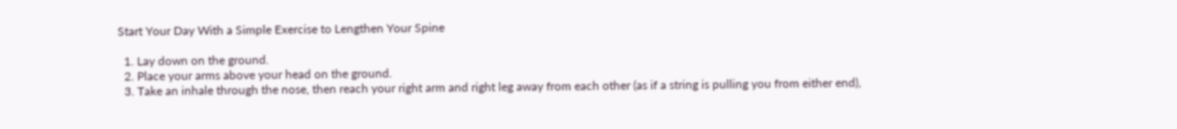Start Your Day With a Simple Exercise to Lengthen Your Spine

  1. Lay down on the ground.
  2. Place your arms above your head on the ground.
  3. Take an inhale through the nose, then reach your right arm and right leg away from each other (as if a string is pulling you from either end),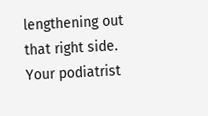lengthening out that right side.
Your podiatrist